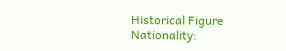Historical Figure
Nationality: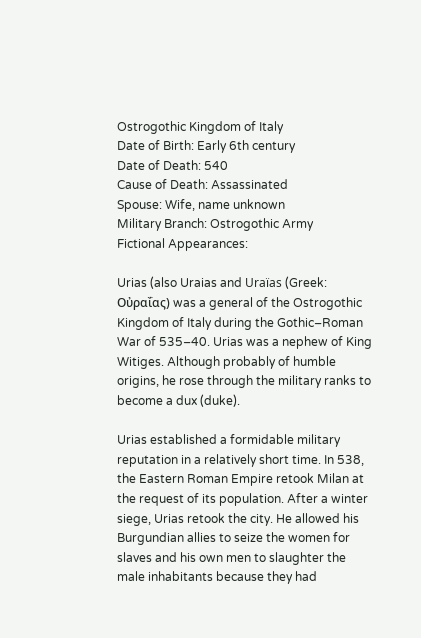Ostrogothic Kingdom of Italy
Date of Birth: Early 6th century
Date of Death: 540
Cause of Death: Assassinated
Spouse: Wife, name unknown
Military Branch: Ostrogothic Army
Fictional Appearances:

Urias (also Uraias and Uraïas (Greek: Οὐραΐας) was a general of the Ostrogothic Kingdom of Italy during the Gothic–Roman War of 535–40. Urias was a nephew of King Witiges. Although probably of humble origins, he rose through the military ranks to become a dux (duke).

Urias established a formidable military reputation in a relatively short time. In 538, the Eastern Roman Empire retook Milan at the request of its population. After a winter siege, Urias retook the city. He allowed his Burgundian allies to seize the women for slaves and his own men to slaughter the male inhabitants because they had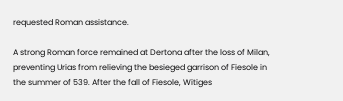requested Roman assistance.

A strong Roman force remained at Dertona after the loss of Milan, preventing Urias from relieving the besieged garrison of Fiesole in the summer of 539. After the fall of Fiesole, Witiges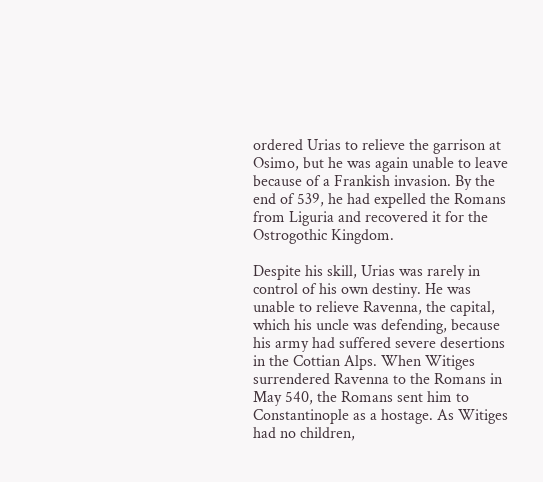ordered Urias to relieve the garrison at Osimo, but he was again unable to leave because of a Frankish invasion. By the end of 539, he had expelled the Romans from Liguria and recovered it for the Ostrogothic Kingdom.

Despite his skill, Urias was rarely in control of his own destiny. He was unable to relieve Ravenna, the capital, which his uncle was defending, because his army had suffered severe desertions in the Cottian Alps. When Witiges surrendered Ravenna to the Romans in May 540, the Romans sent him to Constantinople as a hostage. As Witiges had no children,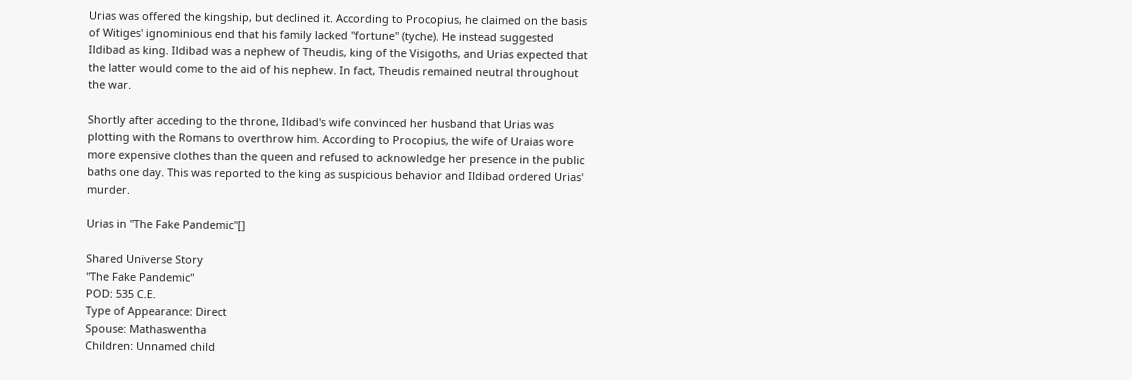Urias was offered the kingship, but declined it. According to Procopius, he claimed on the basis of Witiges' ignominious end that his family lacked "fortune" (tyche). He instead suggested Ildibad as king. Ildibad was a nephew of Theudis, king of the Visigoths, and Urias expected that the latter would come to the aid of his nephew. In fact, Theudis remained neutral throughout the war.

Shortly after acceding to the throne, Ildibad's wife convinced her husband that Urias was plotting with the Romans to overthrow him. According to Procopius, the wife of Uraias wore more expensive clothes than the queen and refused to acknowledge her presence in the public baths one day. This was reported to the king as suspicious behavior and Ildibad ordered Urias' murder.

Urias in "The Fake Pandemic"[]

Shared Universe Story
"The Fake Pandemic"
POD: 535 C.E.
Type of Appearance: Direct
Spouse: Mathaswentha
Children: Unnamed child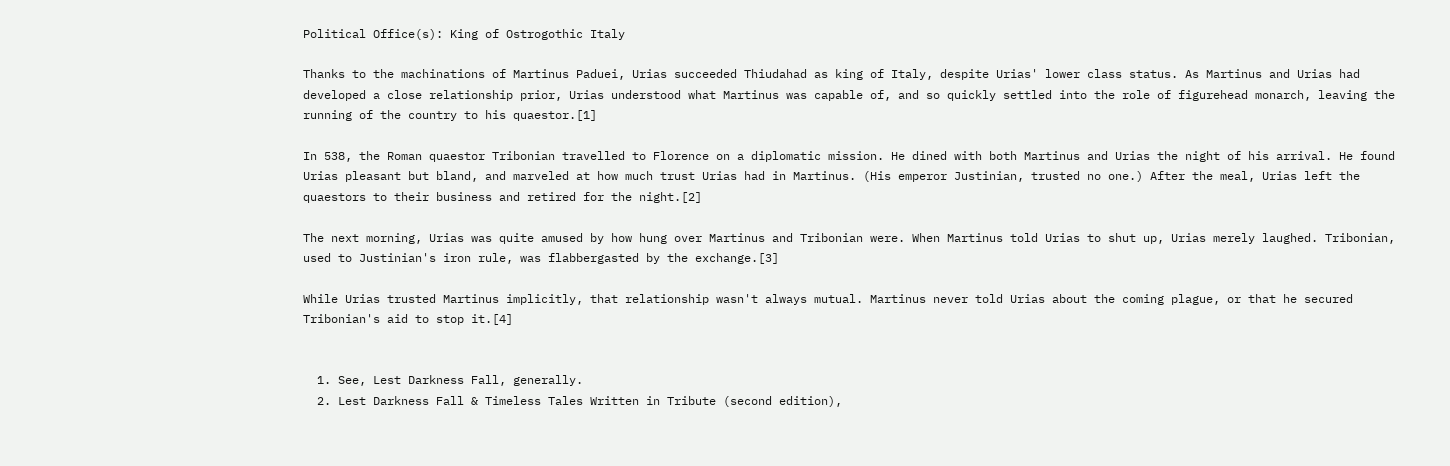Political Office(s): King of Ostrogothic Italy

Thanks to the machinations of Martinus Paduei, Urias succeeded Thiudahad as king of Italy, despite Urias' lower class status. As Martinus and Urias had developed a close relationship prior, Urias understood what Martinus was capable of, and so quickly settled into the role of figurehead monarch, leaving the running of the country to his quaestor.[1]

In 538, the Roman quaestor Tribonian travelled to Florence on a diplomatic mission. He dined with both Martinus and Urias the night of his arrival. He found Urias pleasant but bland, and marveled at how much trust Urias had in Martinus. (His emperor Justinian, trusted no one.) After the meal, Urias left the quaestors to their business and retired for the night.[2]

The next morning, Urias was quite amused by how hung over Martinus and Tribonian were. When Martinus told Urias to shut up, Urias merely laughed. Tribonian, used to Justinian's iron rule, was flabbergasted by the exchange.[3]

While Urias trusted Martinus implicitly, that relationship wasn't always mutual. Martinus never told Urias about the coming plague, or that he secured Tribonian's aid to stop it.[4]


  1. See, Lest Darkness Fall, generally.
  2. Lest Darkness Fall & Timeless Tales Written in Tribute (second edition),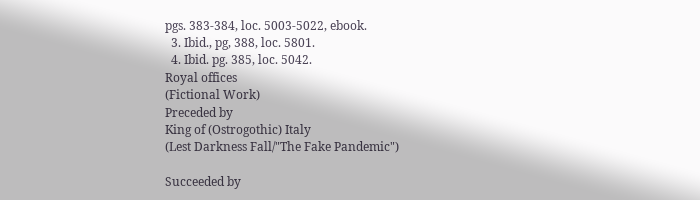pgs. 383-384, loc. 5003-5022, ebook.
  3. Ibid., pg, 388, loc. 5801.
  4. Ibid. pg. 385, loc. 5042.
Royal offices
(Fictional Work)
Preceded by
King of (Ostrogothic) Italy
(Lest Darkness Fall/"The Fake Pandemic")

Succeeded by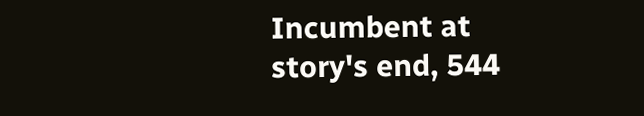Incumbent at story's end, 544